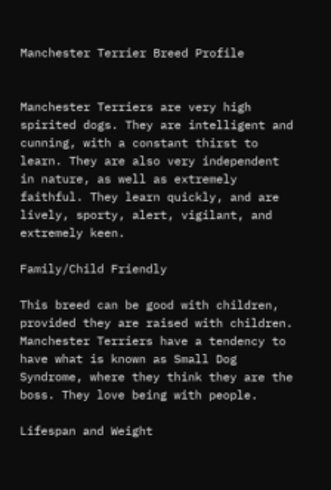Manchester Terrier Breed Profile


Manchester Terriers are very high spirited dogs. They are intelligent and cunning, with a constant thirst to learn. They are also very independent in nature, as well as extremely faithful. They learn quickly, and are lively, sporty, alert, vigilant, and extremely keen.

Family/Child Friendly

This breed can be good with children, provided they are raised with children. Manchester Terriers have a tendency to have what is known as Small Dog Syndrome, where they think they are the boss. They love being with people.

Lifespan and Weight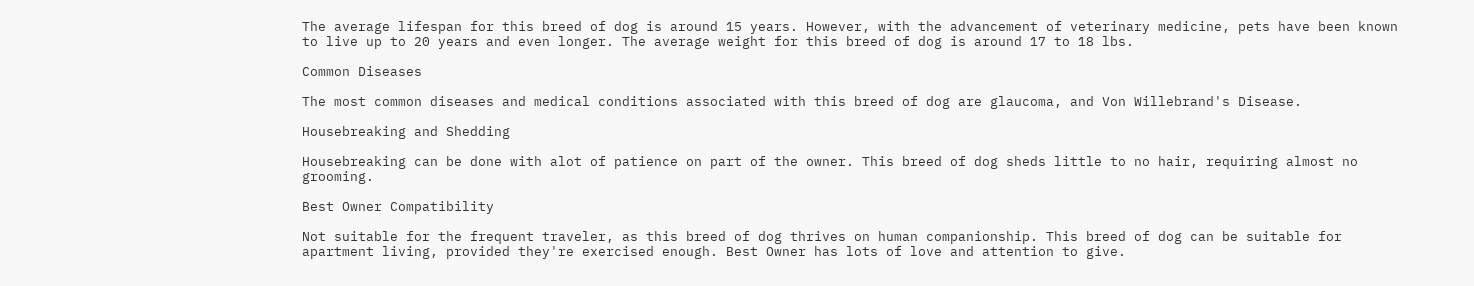The average lifespan for this breed of dog is around 15 years. However, with the advancement of veterinary medicine, pets have been known to live up to 20 years and even longer. The average weight for this breed of dog is around 17 to 18 lbs.

Common Diseases

The most common diseases and medical conditions associated with this breed of dog are glaucoma, and Von Willebrand's Disease.

Housebreaking and Shedding

Housebreaking can be done with alot of patience on part of the owner. This breed of dog sheds little to no hair, requiring almost no grooming.

Best Owner Compatibility

Not suitable for the frequent traveler, as this breed of dog thrives on human companionship. This breed of dog can be suitable for apartment living, provided they're exercised enough. Best Owner has lots of love and attention to give.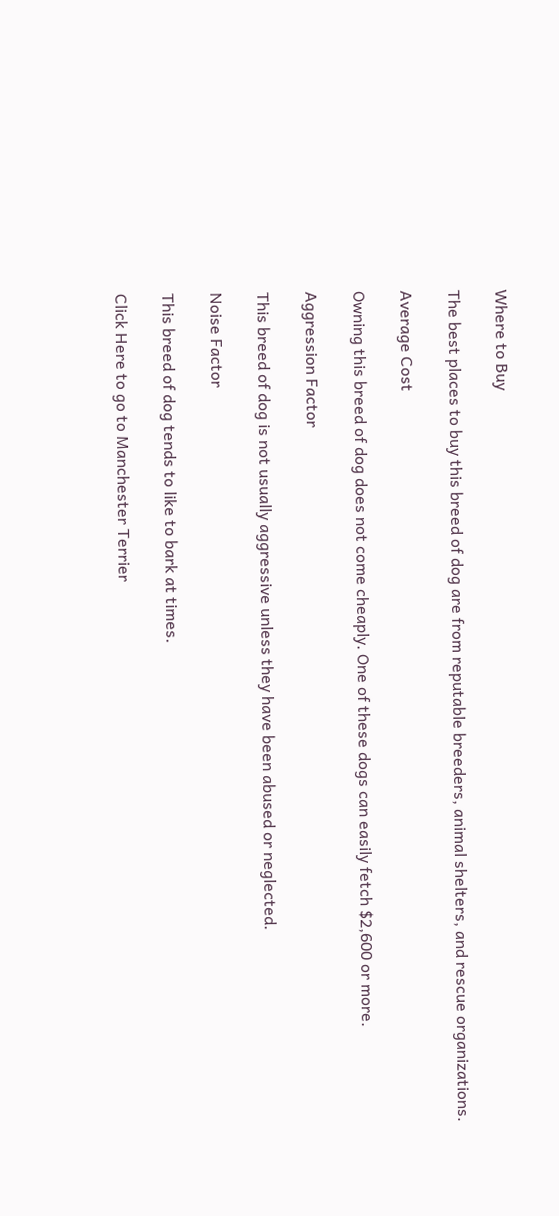Where to Buy

The best places to buy this breed of dog are from reputable breeders, animal shelters, and rescue organizations.

Average Cost

Owning this breed of dog does not come cheaply. One of these dogs can easily fetch $2,600 or more.

Aggression Factor

This breed of dog is not usually aggressive unless they have been abused or neglected.

Noise Factor

This breed of dog tends to like to bark at times.

Click Here to go to Manchester Terrier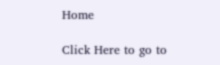Home

Click Here to go to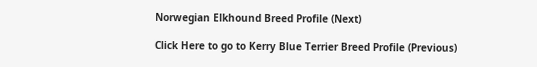Norwegian Elkhound Breed Profile (Next)

Click Here to go to Kerry Blue Terrier Breed Profile (Previous)